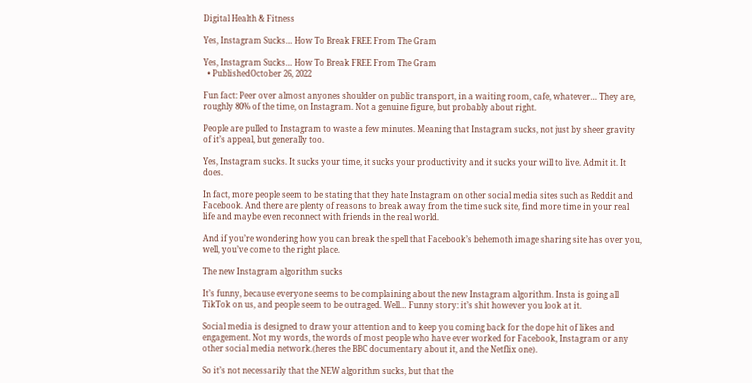Digital Health & Fitness

Yes, Instagram Sucks… How To Break FREE From The Gram

Yes, Instagram Sucks… How To Break FREE From The Gram
  • PublishedOctober 26, 2022

Fun fact: Peer over almost anyones shoulder on public transport, in a waiting room, cafe, whatever… They are, roughly 80% of the time, on Instagram. Not a genuine figure, but probably about right.

People are pulled to Instagram to waste a few minutes. Meaning that Instagram sucks, not just by sheer gravity of it’s appeal, but generally too.

Yes, Instagram sucks. It sucks your time, it sucks your productivity and it sucks your will to live. Admit it. It does.

In fact, more people seem to be stating that they hate Instagram on other social media sites such as Reddit and Facebook. And there are plenty of reasons to break away from the time suck site, find more time in your real life and maybe even reconnect with friends in the real world.

And if you’re wondering how you can break the spell that Facebook’s behemoth image sharing site has over you, well, you’ve come to the right place.

The new Instagram algorithm sucks

It’s funny, because everyone seems to be complaining about the new Instagram algorithm. Insta is going all TikTok on us, and people seem to be outraged. Well… Funny story: it’s shit however you look at it.

Social media is designed to draw your attention and to keep you coming back for the dope hit of likes and engagement. Not my words, the words of most people who have ever worked for Facebook, Instagram or any other social media network.(heres the BBC documentary about it, and the Netflix one).

So it’s not necessarily that the NEW algorithm sucks, but that the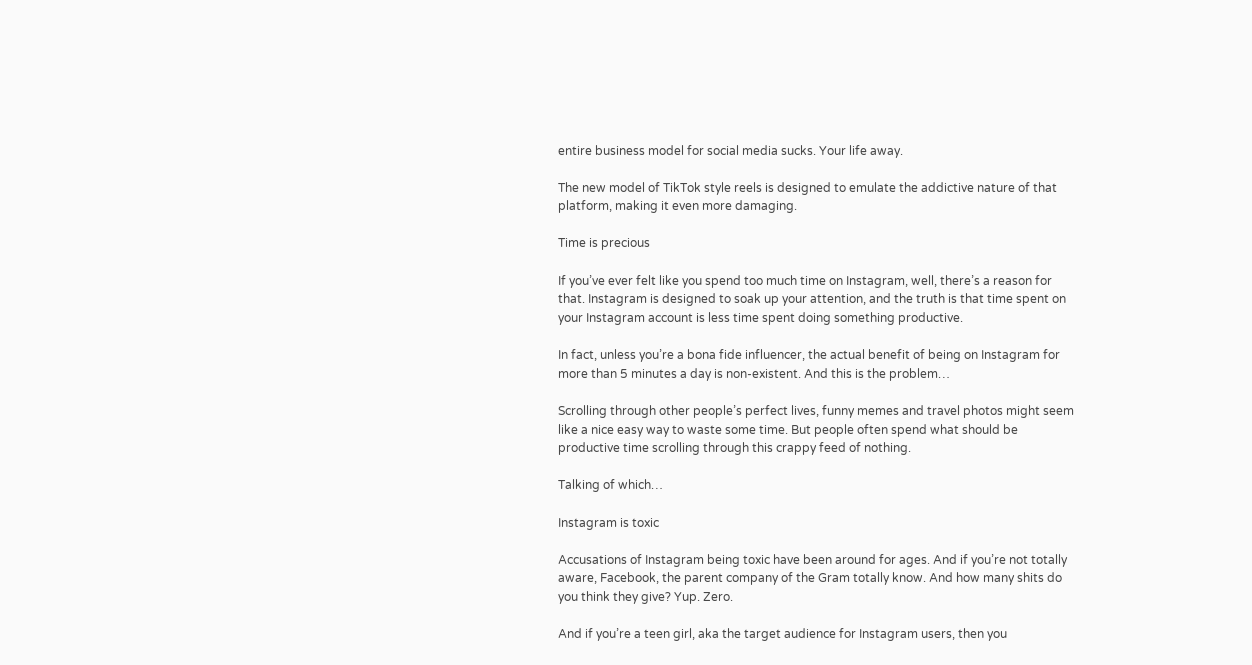entire business model for social media sucks. Your life away.

The new model of TikTok style reels is designed to emulate the addictive nature of that platform, making it even more damaging.

Time is precious

If you’ve ever felt like you spend too much time on Instagram, well, there’s a reason for that. Instagram is designed to soak up your attention, and the truth is that time spent on your Instagram account is less time spent doing something productive.

In fact, unless you’re a bona fide influencer, the actual benefit of being on Instagram for more than 5 minutes a day is non-existent. And this is the problem…

Scrolling through other people’s perfect lives, funny memes and travel photos might seem like a nice easy way to waste some time. But people often spend what should be productive time scrolling through this crappy feed of nothing.

Talking of which…

Instagram is toxic

Accusations of Instagram being toxic have been around for ages. And if you’re not totally aware, Facebook, the parent company of the Gram totally know. And how many shits do you think they give? Yup. Zero.

And if you’re a teen girl, aka the target audience for Instagram users, then you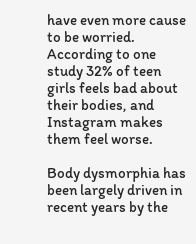have even more cause to be worried. According to one study 32% of teen girls feels bad about their bodies, and Instagram makes them feel worse.

Body dysmorphia has been largely driven in recent years by the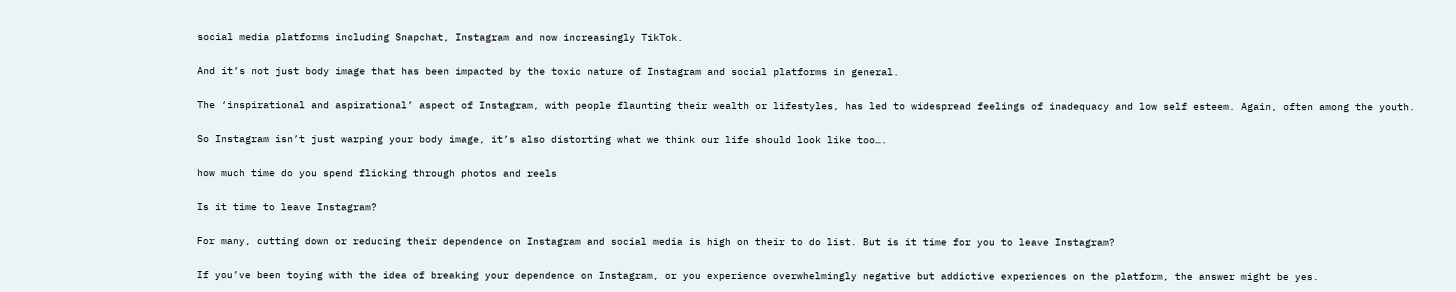social media platforms including Snapchat, Instagram and now increasingly TikTok.

And it’s not just body image that has been impacted by the toxic nature of Instagram and social platforms in general.

The ‘inspirational and aspirational’ aspect of Instagram, with people flaunting their wealth or lifestyles, has led to widespread feelings of inadequacy and low self esteem. Again, often among the youth.

So Instagram isn’t just warping your body image, it’s also distorting what we think our life should look like too….

how much time do you spend flicking through photos and reels

Is it time to leave Instagram?

For many, cutting down or reducing their dependence on Instagram and social media is high on their to do list. But is it time for you to leave Instagram?

If you’ve been toying with the idea of breaking your dependence on Instagram, or you experience overwhelmingly negative but addictive experiences on the platform, the answer might be yes.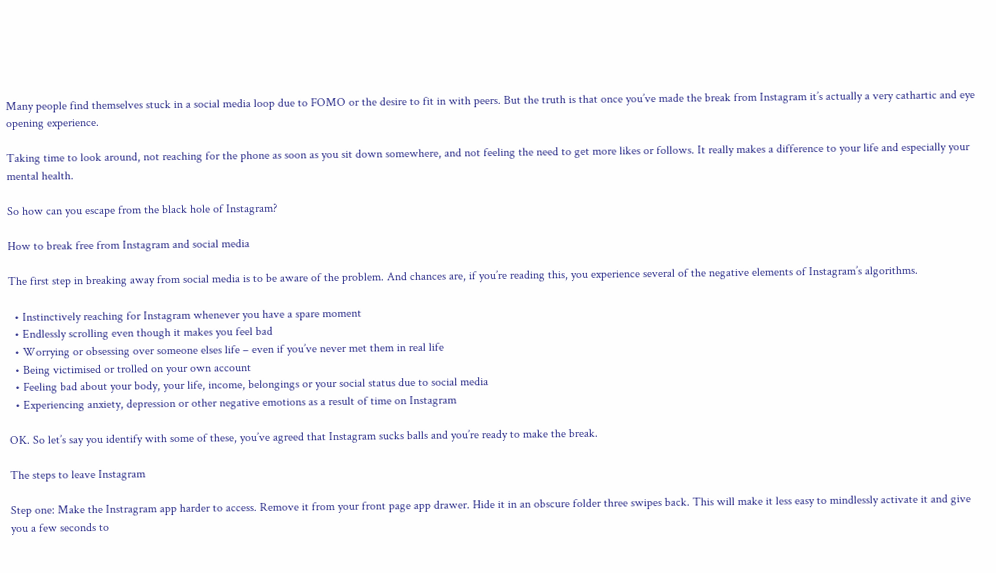Many people find themselves stuck in a social media loop due to FOMO or the desire to fit in with peers. But the truth is that once you’ve made the break from Instagram it’s actually a very cathartic and eye opening experience.

Taking time to look around, not reaching for the phone as soon as you sit down somewhere, and not feeling the need to get more likes or follows. It really makes a difference to your life and especially your mental health.

So how can you escape from the black hole of Instagram?

How to break free from Instagram and social media

The first step in breaking away from social media is to be aware of the problem. And chances are, if you’re reading this, you experience several of the negative elements of Instagram’s algorithms.

  • Instinctively reaching for Instagram whenever you have a spare moment
  • Endlessly scrolling even though it makes you feel bad
  • Worrying or obsessing over someone elses life – even if you’ve never met them in real life
  • Being victimised or trolled on your own account
  • Feeling bad about your body, your life, income, belongings or your social status due to social media
  • Experiencing anxiety, depression or other negative emotions as a result of time on Instagram

OK. So let’s say you identify with some of these, you’ve agreed that Instagram sucks balls and you’re ready to make the break.

The steps to leave Instagram

Step one: Make the Instragram app harder to access. Remove it from your front page app drawer. Hide it in an obscure folder three swipes back. This will make it less easy to mindlessly activate it and give you a few seconds to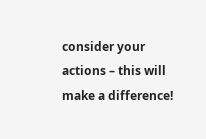consider your actions – this will make a difference!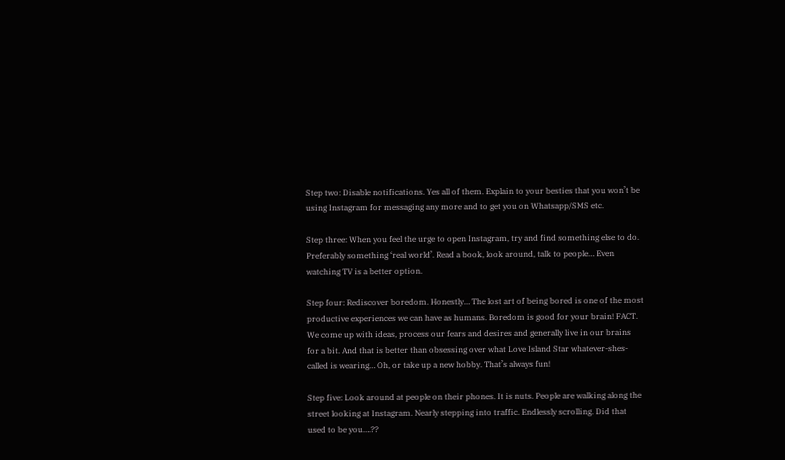Step two: Disable notifications. Yes all of them. Explain to your besties that you won’t be using Instagram for messaging any more and to get you on Whatsapp/SMS etc.

Step three: When you feel the urge to open Instagram, try and find something else to do. Preferably something ‘real world’. Read a book, look around, talk to people… Even watching TV is a better option.

Step four: Rediscover boredom. Honestly… The lost art of being bored is one of the most productive experiences we can have as humans. Boredom is good for your brain! FACT. We come up with ideas, process our fears and desires and generally live in our brains for a bit. And that is better than obsessing over what Love Island Star whatever-shes-called is wearing… Oh, or take up a new hobby. That’s always fun!

Step five: Look around at people on their phones. It is nuts. People are walking along the street looking at Instagram. Nearly stepping into traffic. Endlessly scrolling. Did that used to be you….??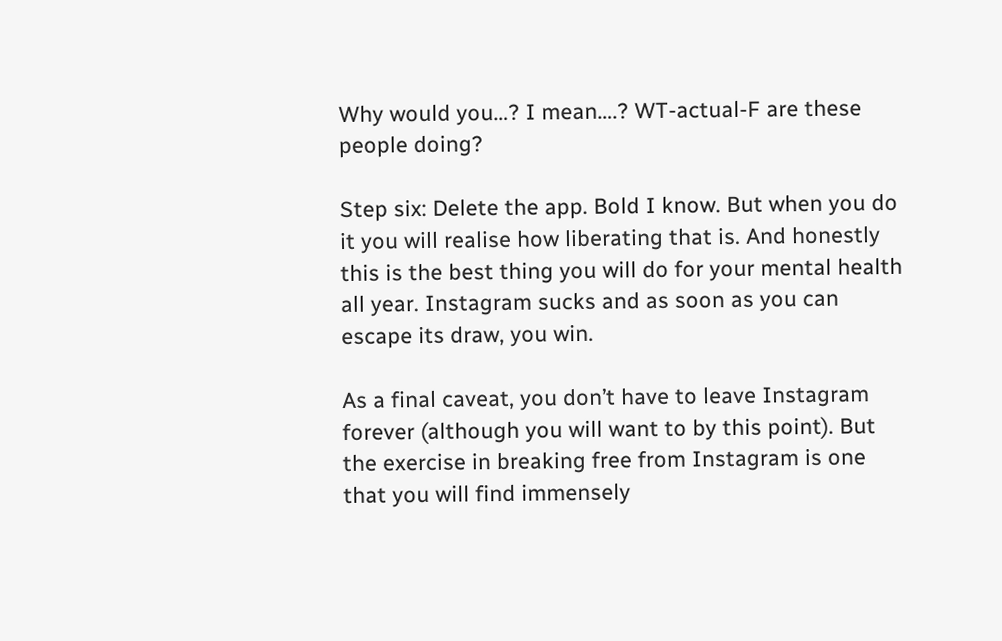Why would you…? I mean….? WT-actual-F are these people doing?

Step six: Delete the app. Bold I know. But when you do it you will realise how liberating that is. And honestly this is the best thing you will do for your mental health all year. Instagram sucks and as soon as you can escape its draw, you win.

As a final caveat, you don’t have to leave Instagram forever (although you will want to by this point). But the exercise in breaking free from Instagram is one that you will find immensely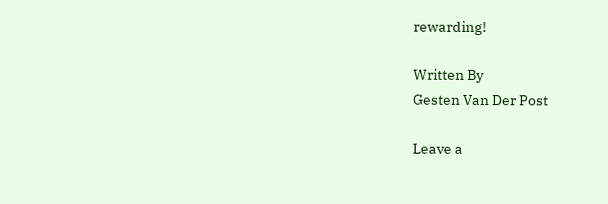rewarding!

Written By
Gesten Van Der Post

Leave a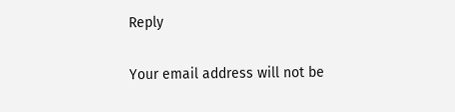Reply

Your email address will not be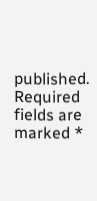published. Required fields are marked *